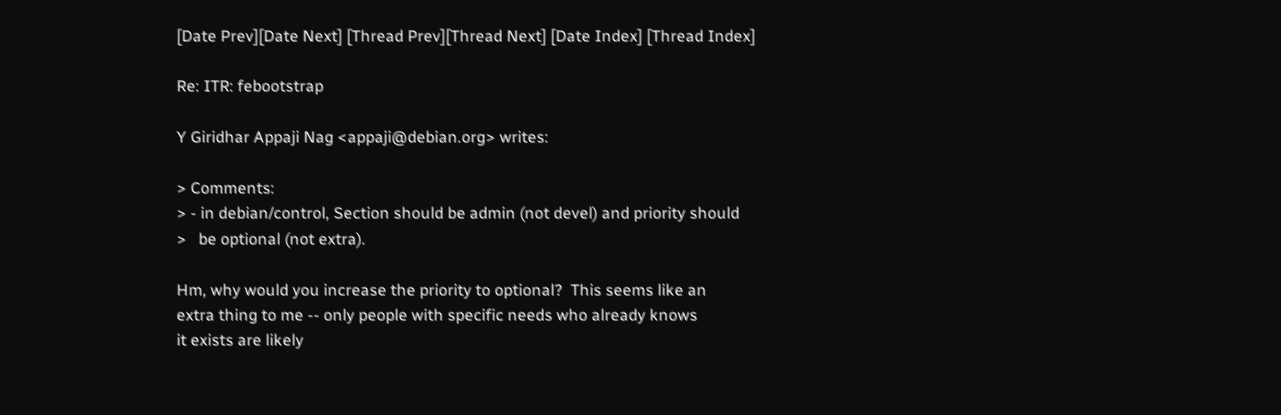[Date Prev][Date Next] [Thread Prev][Thread Next] [Date Index] [Thread Index]

Re: ITR: febootstrap

Y Giridhar Appaji Nag <appaji@debian.org> writes:

> Comments:
> - in debian/control, Section should be admin (not devel) and priority should
>   be optional (not extra).

Hm, why would you increase the priority to optional?  This seems like an
extra thing to me -- only people with specific needs who already knows
it exists are likely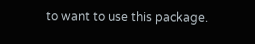to want to use this package.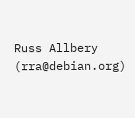Russ Allbery (rra@debian.org)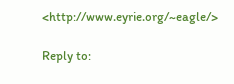<http://www.eyrie.org/~eagle/>

Reply to: